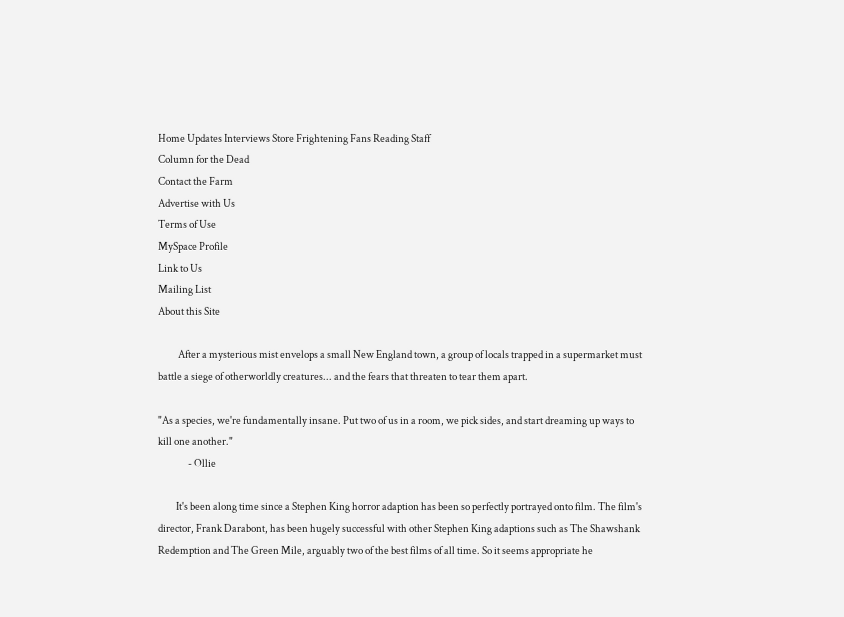Home Updates Interviews Store Frightening Fans Reading Staff
Column for the Dead
Contact the Farm
Advertise with Us
Terms of Use
MySpace Profile
Link to Us
Mailing List
About this Site

          After a mysterious mist envelops a small New England town, a group of locals trapped in a supermarket must battle a siege of otherworldly creatures... and the fears that threaten to tear them apart.

"As a species, we're fundamentally insane. Put two of us in a room, we pick sides, and start dreaming up ways to kill one another."
               - Ollie

         It's been along time since a Stephen King horror adaption has been so perfectly portrayed onto film. The film's director, Frank Darabont, has been hugely successful with other Stephen King adaptions such as The Shawshank Redemption and The Green Mile, arguably two of the best films of all time. So it seems appropriate he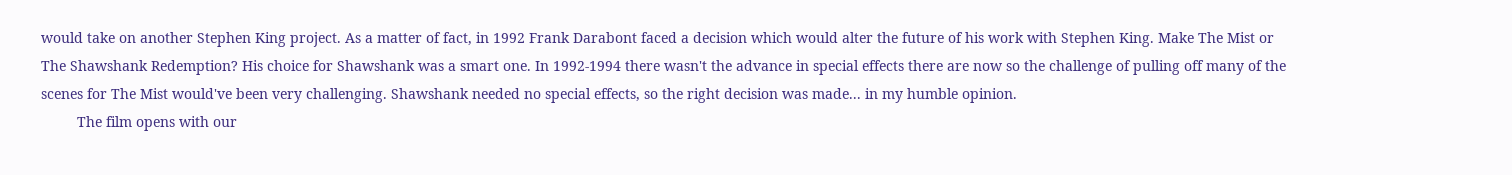would take on another Stephen King project. As a matter of fact, in 1992 Frank Darabont faced a decision which would alter the future of his work with Stephen King. Make The Mist or The Shawshank Redemption? His choice for Shawshank was a smart one. In 1992-1994 there wasn't the advance in special effects there are now so the challenge of pulling off many of the scenes for The Mist would've been very challenging. Shawshank needed no special effects, so the right decision was made... in my humble opinion.
         The film opens with our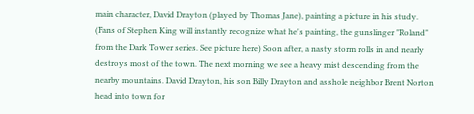main character, David Drayton (played by Thomas Jane), painting a picture in his study. (Fans of Stephen King will instantly recognize what he's painting, the gunslinger "Roland" from the Dark Tower series. See picture here) Soon after, a nasty storm rolls in and nearly destroys most of the town. The next morning we see a heavy mist descending from the nearby mountains. David Drayton, his son Billy Drayton and asshole neighbor Brent Norton head into town for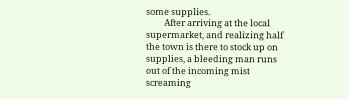some supplies.
         After arriving at the local supermarket, and realizing half the town is there to stock up on supplies, a bleeding man runs out of the incoming mist screaming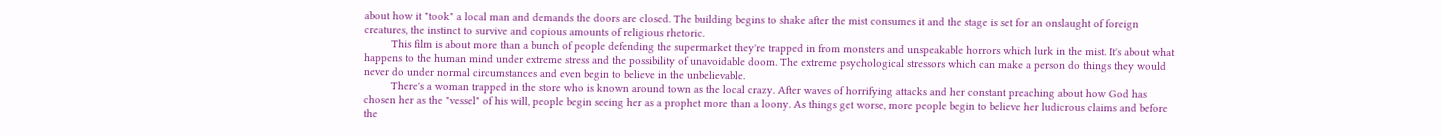about how it "took" a local man and demands the doors are closed. The building begins to shake after the mist consumes it and the stage is set for an onslaught of foreign creatures, the instinct to survive and copious amounts of religious rhetoric.
         This film is about more than a bunch of people defending the supermarket they're trapped in from monsters and unspeakable horrors which lurk in the mist. It's about what happens to the human mind under extreme stress and the possibility of unavoidable doom. The extreme psychological stressors which can make a person do things they would never do under normal circumstances and even begin to believe in the unbelievable.
         There's a woman trapped in the store who is known around town as the local crazy. After waves of horrifying attacks and her constant preaching about how God has chosen her as the "vessel" of his will, people begin seeing her as a prophet more than a loony. As things get worse, more people begin to believe her ludicrous claims and before the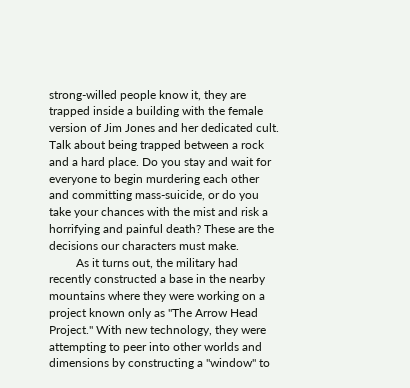strong-willed people know it, they are trapped inside a building with the female version of Jim Jones and her dedicated cult. Talk about being trapped between a rock and a hard place. Do you stay and wait for everyone to begin murdering each other and committing mass-suicide, or do you take your chances with the mist and risk a horrifying and painful death? These are the decisions our characters must make.
         As it turns out, the military had recently constructed a base in the nearby mountains where they were working on a project known only as "The Arrow Head Project." With new technology, they were attempting to peer into other worlds and dimensions by constructing a "window" to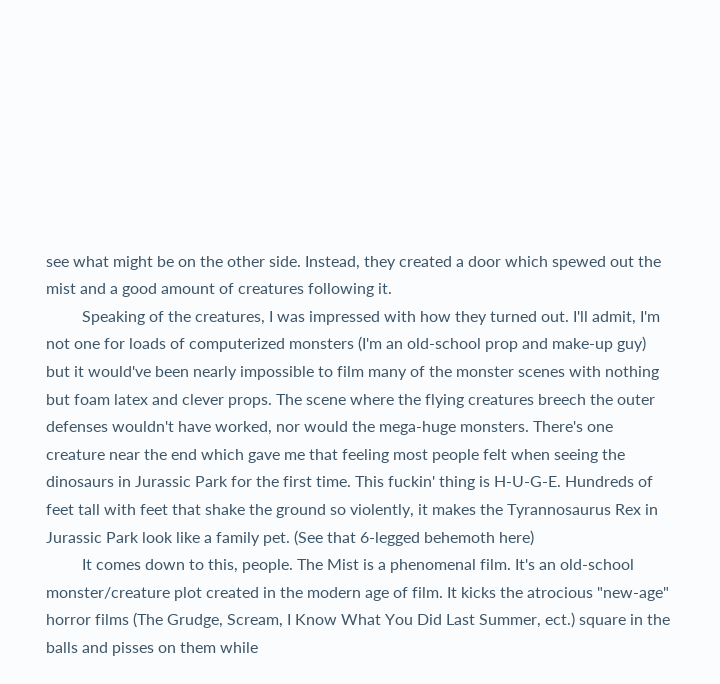see what might be on the other side. Instead, they created a door which spewed out the mist and a good amount of creatures following it.
         Speaking of the creatures, I was impressed with how they turned out. I'll admit, I'm not one for loads of computerized monsters (I'm an old-school prop and make-up guy) but it would've been nearly impossible to film many of the monster scenes with nothing but foam latex and clever props. The scene where the flying creatures breech the outer defenses wouldn't have worked, nor would the mega-huge monsters. There's one creature near the end which gave me that feeling most people felt when seeing the dinosaurs in Jurassic Park for the first time. This fuckin' thing is H-U-G-E. Hundreds of feet tall with feet that shake the ground so violently, it makes the Tyrannosaurus Rex in Jurassic Park look like a family pet. (See that 6-legged behemoth here)
         It comes down to this, people. The Mist is a phenomenal film. It's an old-school monster/creature plot created in the modern age of film. It kicks the atrocious "new-age" horror films (The Grudge, Scream, I Know What You Did Last Summer, ect.) square in the balls and pisses on them while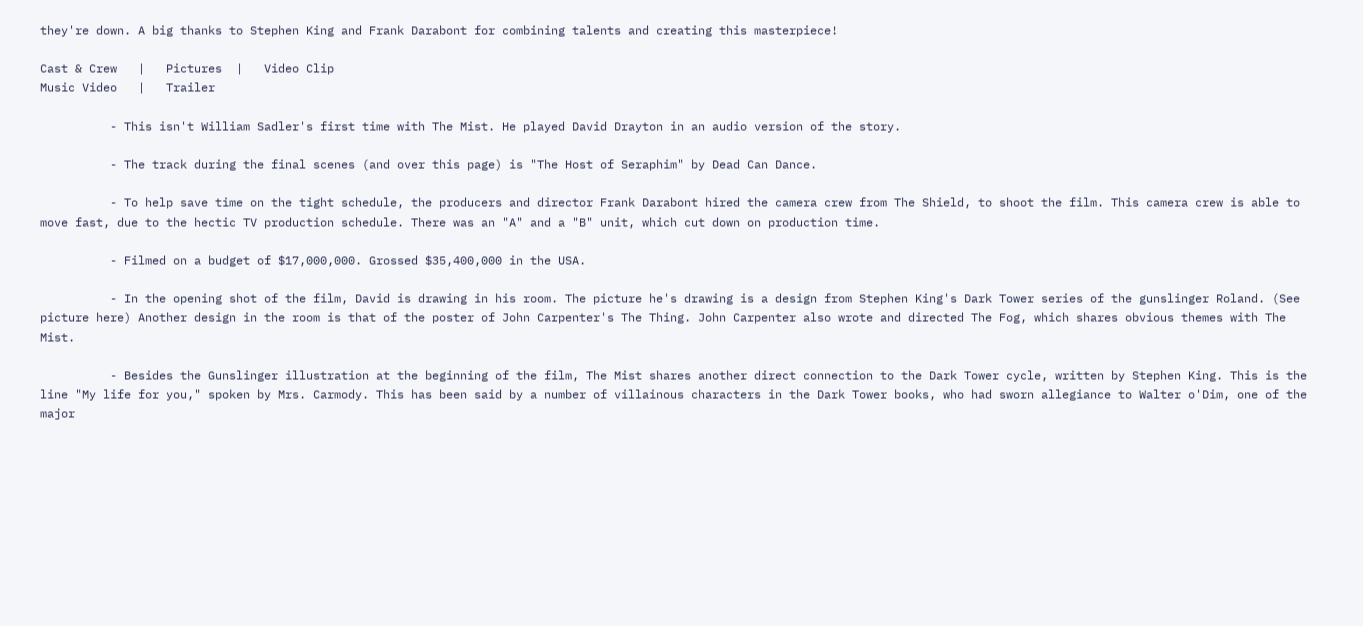they're down. A big thanks to Stephen King and Frank Darabont for combining talents and creating this masterpiece!

Cast & Crew   |   Pictures  |   Video Clip
Music Video   |   Trailer

          - This isn't William Sadler's first time with The Mist. He played David Drayton in an audio version of the story.

          - The track during the final scenes (and over this page) is "The Host of Seraphim" by Dead Can Dance.

          - To help save time on the tight schedule, the producers and director Frank Darabont hired the camera crew from The Shield, to shoot the film. This camera crew is able to move fast, due to the hectic TV production schedule. There was an "A" and a "B" unit, which cut down on production time.

          - Filmed on a budget of $17,000,000. Grossed $35,400,000 in the USA.

          - In the opening shot of the film, David is drawing in his room. The picture he's drawing is a design from Stephen King's Dark Tower series of the gunslinger Roland. (See picture here) Another design in the room is that of the poster of John Carpenter's The Thing. John Carpenter also wrote and directed The Fog, which shares obvious themes with The Mist.

          - Besides the Gunslinger illustration at the beginning of the film, The Mist shares another direct connection to the Dark Tower cycle, written by Stephen King. This is the line "My life for you," spoken by Mrs. Carmody. This has been said by a number of villainous characters in the Dark Tower books, who had sworn allegiance to Walter o'Dim, one of the major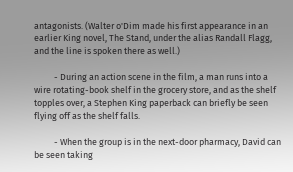antagonists. (Walter o'Dim made his first appearance in an earlier King novel, The Stand, under the alias Randall Flagg, and the line is spoken there as well.)

          - During an action scene in the film, a man runs into a wire rotating-book shelf in the grocery store, and as the shelf topples over, a Stephen King paperback can briefly be seen flying off as the shelf falls.

          - When the group is in the next-door pharmacy, David can be seen taking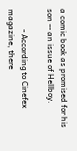a comic book as promised for his son -- an issue of Hellboy.

          - According to Cinefex magazine, there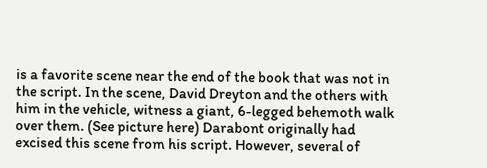is a favorite scene near the end of the book that was not in the script. In the scene, David Dreyton and the others with him in the vehicle, witness a giant, 6-legged behemoth walk over them. (See picture here) Darabont originally had excised this scene from his script. However, several of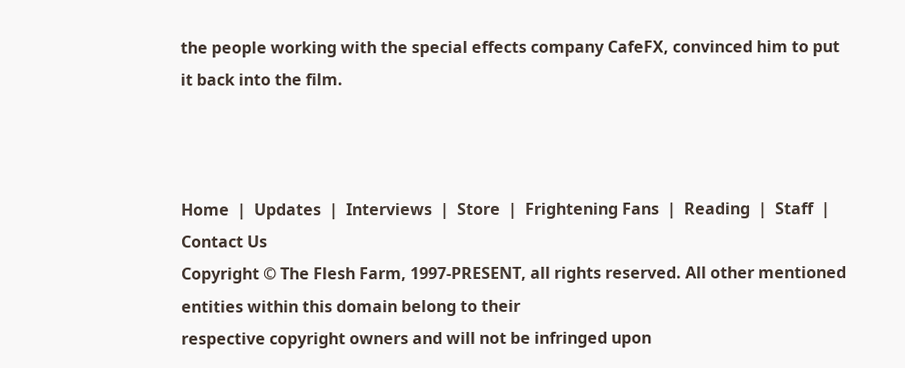the people working with the special effects company CafeFX, convinced him to put it back into the film.



Home  |  Updates  |  Interviews  |  Store  |  Frightening Fans  |  Reading  |  Staff  |  Contact Us
Copyright © The Flesh Farm, 1997-PRESENT, all rights reserved. All other mentioned entities within this domain belong to their
respective copyright owners and will not be infringed upon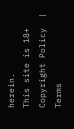herein.
This site is 18+
Copyright Policy  |  Terms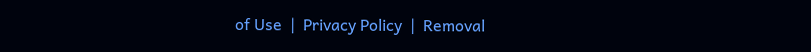of Use  |  Privacy Policy  |  Removal